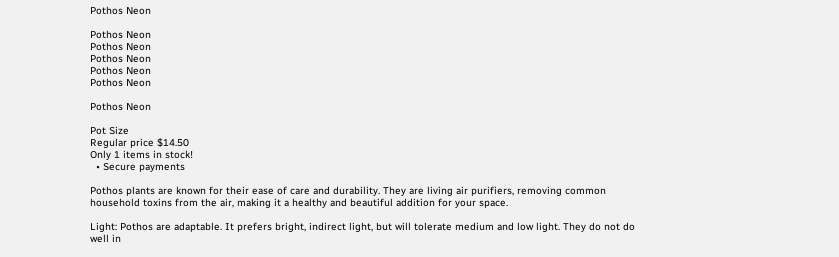Pothos Neon

Pothos Neon
Pothos Neon
Pothos Neon
Pothos Neon
Pothos Neon

Pothos Neon

Pot Size
Regular price $14.50
Only 1 items in stock!
  • Secure payments

Pothos plants are known for their ease of care and durability. They are living air purifiers, removing common household toxins from the air, making it a healthy and beautiful addition for your space.

Light: Pothos are adaptable. It prefers bright, indirect light, but will tolerate medium and low light. They do not do well in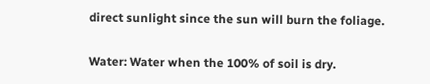direct sunlight since the sun will burn the foliage.

Water: Water when the 100% of soil is dry.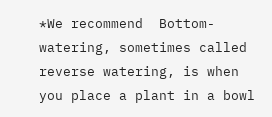*We recommend  Bottom-watering, sometimes called reverse watering, is when you place a plant in a bowl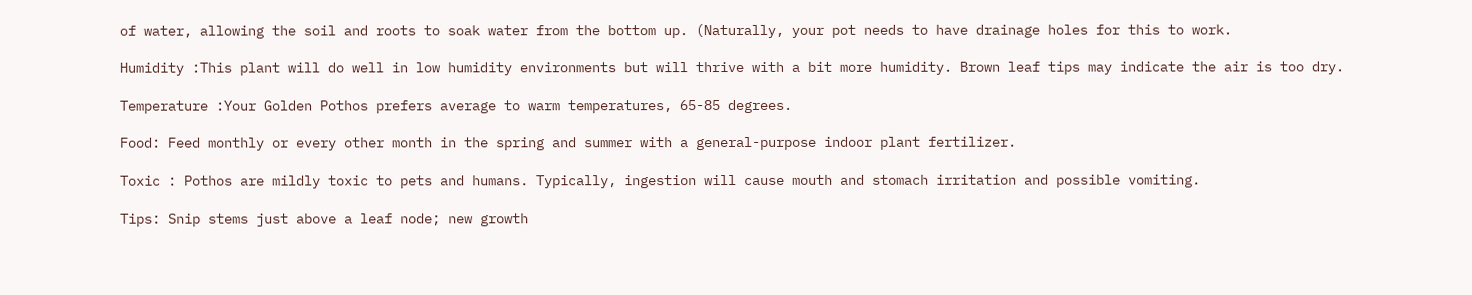of water, allowing the soil and roots to soak water from the bottom up. (Naturally, your pot needs to have drainage holes for this to work.

Humidity :This plant will do well in low humidity environments but will thrive with a bit more humidity. Brown leaf tips may indicate the air is too dry.

Temperature :Your Golden Pothos prefers average to warm temperatures, 65-85 degrees.

Food: Feed monthly or every other month in the spring and summer with a general-purpose indoor plant fertilizer.

Toxic : Pothos are mildly toxic to pets and humans. Typically, ingestion will cause mouth and stomach irritation and possible vomiting.

Tips: Snip stems just above a leaf node; new growth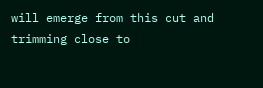will emerge from this cut and trimming close to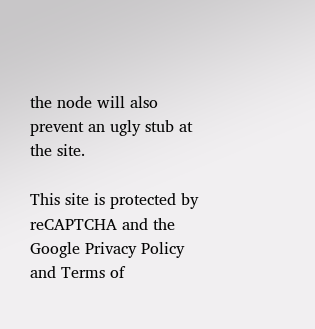the node will also prevent an ugly stub at the site.

This site is protected by reCAPTCHA and the Google Privacy Policy and Terms of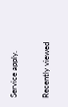Service apply.

Recently viewed